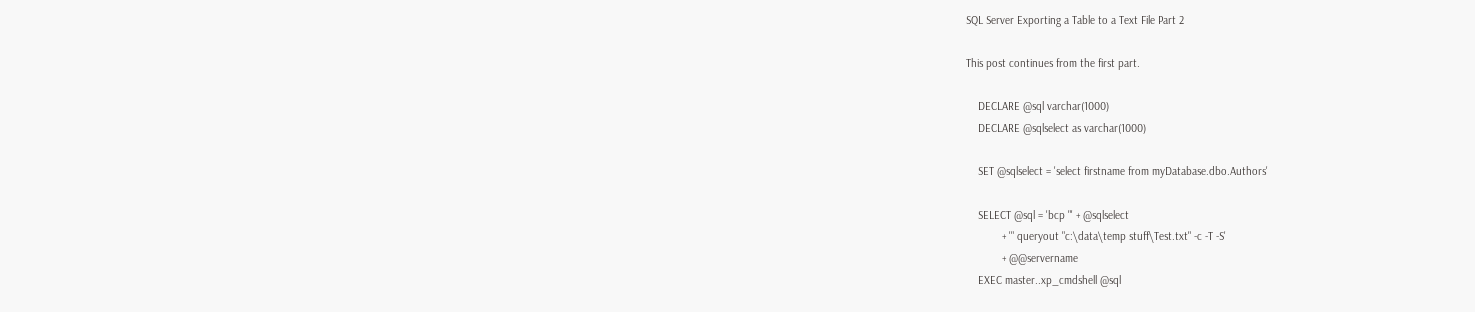SQL Server Exporting a Table to a Text File Part 2

This post continues from the first part.

    DECLARE @sql varchar(1000)
    DECLARE @sqlselect as varchar(1000)

    SET @sqlselect = 'select firstname from myDatabase.dbo.Authors'

    SELECT @sql = 'bcp "' + @sqlselect
            + '" queryout "c:\data\temp stuff\Test.txt" -c -T -S'
            + @@servername
    EXEC master..xp_cmdshell @sql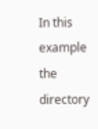In this example the directory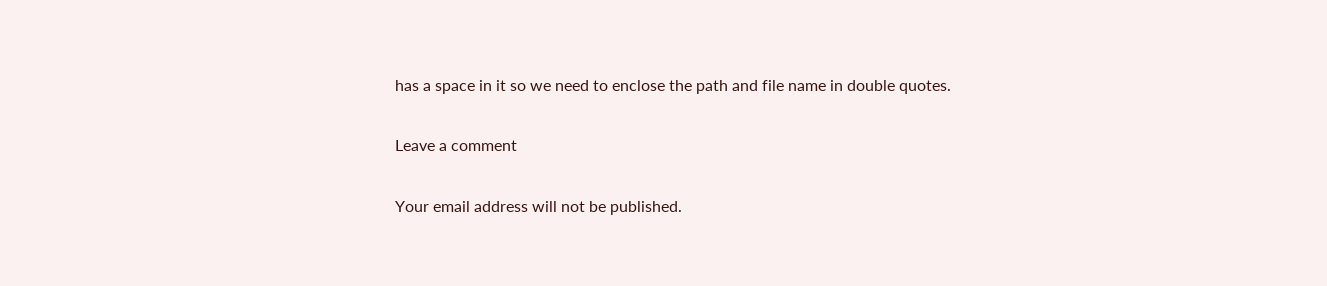has a space in it so we need to enclose the path and file name in double quotes.

Leave a comment

Your email address will not be published.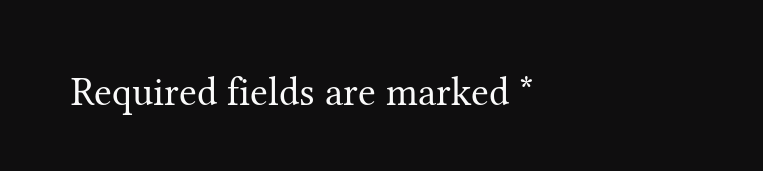Required fields are marked *